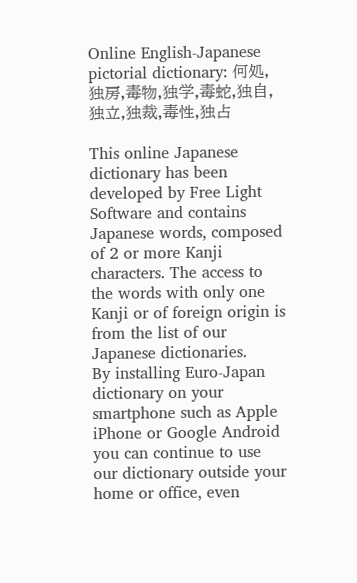Online English-Japanese pictorial dictionary: 何処,独房,毒物,独学,毒蛇,独自,独立,独裁,毒性,独占

This online Japanese dictionary has been developed by Free Light Software and contains Japanese words, composed of 2 or more Kanji characters. The access to the words with only one Kanji or of foreign origin is from the list of our Japanese dictionaries.
By installing Euro-Japan dictionary on your smartphone such as Apple iPhone or Google Android you can continue to use our dictionary outside your home or office, even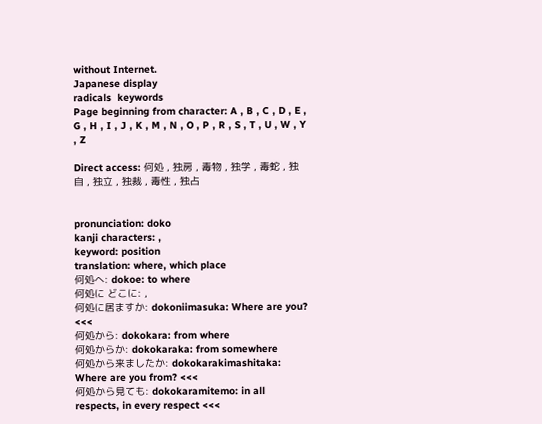without Internet.
Japanese display
radicals  keywords
Page beginning from character: A , B , C , D , E , G , H , I , J , K , M , N , O , P , R , S , T , U , W , Y , Z

Direct access: 何処 , 独房 , 毒物 , 独学 , 毒蛇 , 独自 , 独立 , 独裁 , 毒性 , 独占


pronunciation: doko
kanji characters: ,
keyword: position
translation: where, which place
何処へ: dokoe: to where
何処に どこに: ,
何処に居ますか: dokoniimasuka: Where are you? <<<
何処から: dokokara: from where
何処からか: dokokaraka: from somewhere
何処から来ましたか: dokokarakimashitaka: Where are you from? <<<
何処から見ても: dokokaramitemo: in all respects, in every respect <<<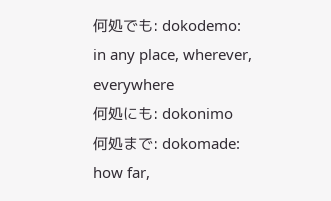何処でも: dokodemo: in any place, wherever, everywhere
何処にも: dokonimo
何処まで: dokomade: how far,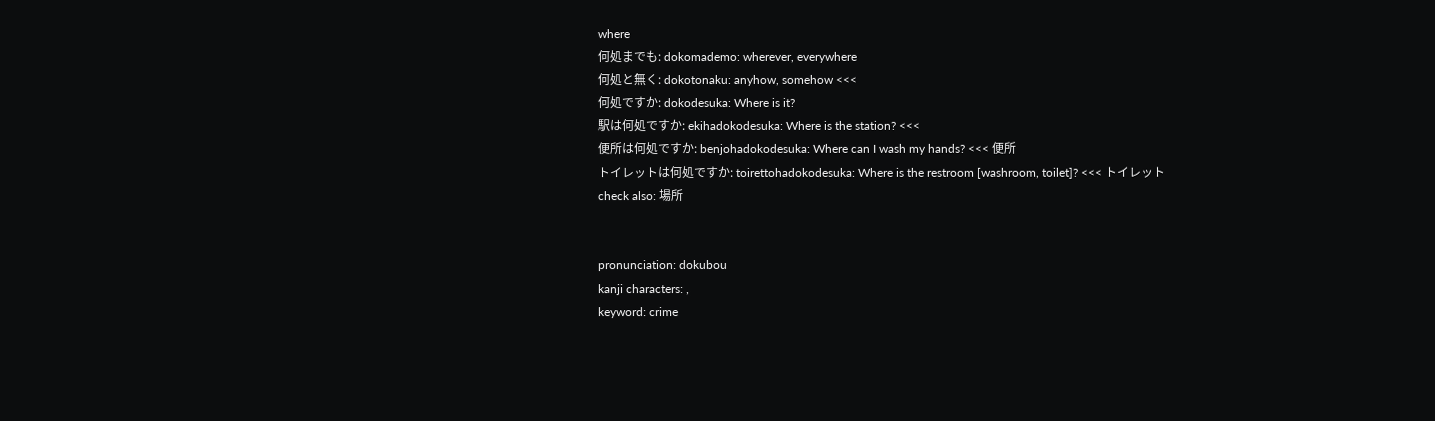where
何処までも: dokomademo: wherever, everywhere
何処と無く: dokotonaku: anyhow, somehow <<<
何処ですか: dokodesuka: Where is it?
駅は何処ですか: ekihadokodesuka: Where is the station? <<<
便所は何処ですか: benjohadokodesuka: Where can I wash my hands? <<< 便所
トイレットは何処ですか: toirettohadokodesuka: Where is the restroom [washroom, toilet]? <<< トイレット
check also: 場所


pronunciation: dokubou
kanji characters: ,
keyword: crime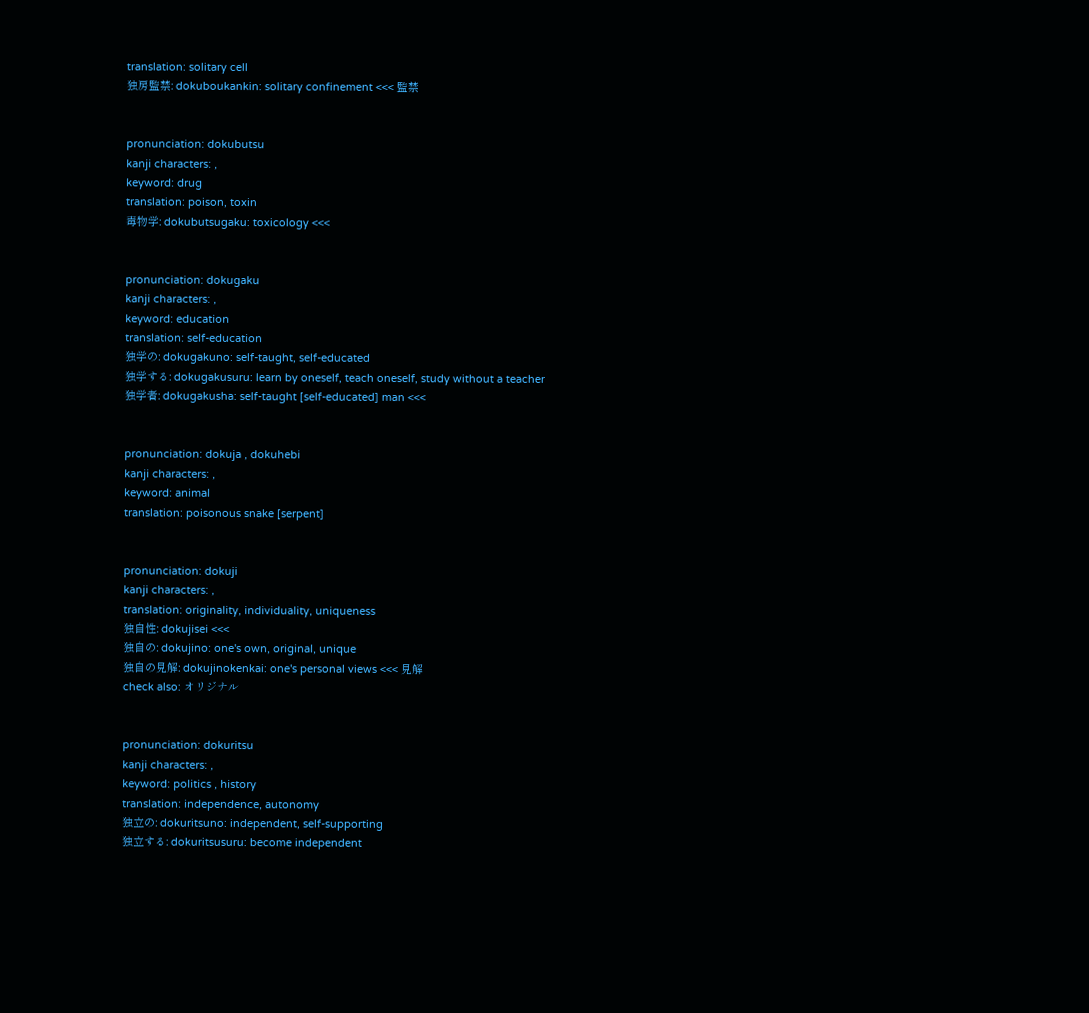translation: solitary cell
独房監禁: dokuboukankin: solitary confinement <<< 監禁


pronunciation: dokubutsu
kanji characters: ,
keyword: drug
translation: poison, toxin
毒物学: dokubutsugaku: toxicology <<<


pronunciation: dokugaku
kanji characters: ,
keyword: education
translation: self-education
独学の: dokugakuno: self-taught, self-educated
独学する: dokugakusuru: learn by oneself, teach oneself, study without a teacher
独学者: dokugakusha: self-taught [self-educated] man <<<


pronunciation: dokuja , dokuhebi
kanji characters: ,
keyword: animal
translation: poisonous snake [serpent]


pronunciation: dokuji
kanji characters: ,
translation: originality, individuality, uniqueness
独自性: dokujisei <<<
独自の: dokujino: one's own, original, unique
独自の見解: dokujinokenkai: one's personal views <<< 見解
check also: オリジナル


pronunciation: dokuritsu
kanji characters: ,
keyword: politics , history
translation: independence, autonomy
独立の: dokuritsuno: independent, self-supporting
独立する: dokuritsusuru: become independent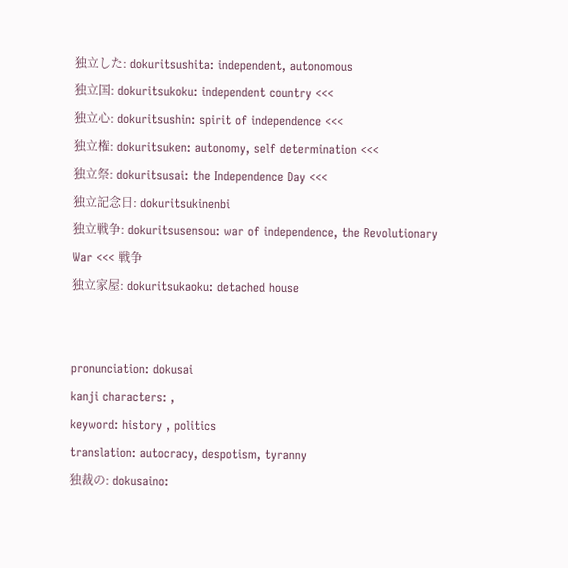独立した: dokuritsushita: independent, autonomous
独立国: dokuritsukoku: independent country <<<
独立心: dokuritsushin: spirit of independence <<<
独立権: dokuritsuken: autonomy, self determination <<<
独立祭: dokuritsusai: the Independence Day <<<
独立記念日: dokuritsukinenbi
独立戦争: dokuritsusensou: war of independence, the Revolutionary War <<< 戦争
独立家屋: dokuritsukaoku: detached house


pronunciation: dokusai
kanji characters: ,
keyword: history , politics
translation: autocracy, despotism, tyranny
独裁の: dokusaino: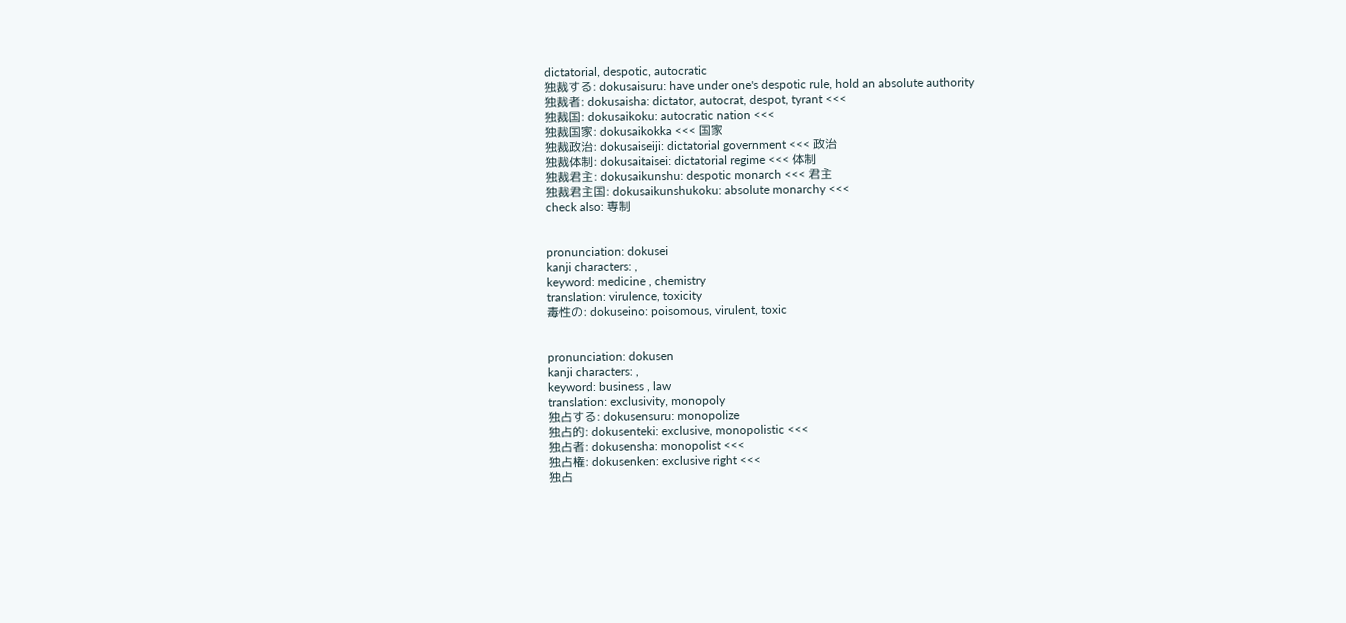dictatorial, despotic, autocratic
独裁する: dokusaisuru: have under one's despotic rule, hold an absolute authority
独裁者: dokusaisha: dictator, autocrat, despot, tyrant <<<
独裁国: dokusaikoku: autocratic nation <<<
独裁国家: dokusaikokka <<< 国家
独裁政治: dokusaiseiji: dictatorial government <<< 政治
独裁体制: dokusaitaisei: dictatorial regime <<< 体制
独裁君主: dokusaikunshu: despotic monarch <<< 君主
独裁君主国: dokusaikunshukoku: absolute monarchy <<<
check also: 専制


pronunciation: dokusei
kanji characters: ,
keyword: medicine , chemistry
translation: virulence, toxicity
毒性の: dokuseino: poisomous, virulent, toxic


pronunciation: dokusen
kanji characters: ,
keyword: business , law
translation: exclusivity, monopoly
独占する: dokusensuru: monopolize
独占的: dokusenteki: exclusive, monopolistic <<<
独占者: dokusensha: monopolist <<<
独占権: dokusenken: exclusive right <<<
独占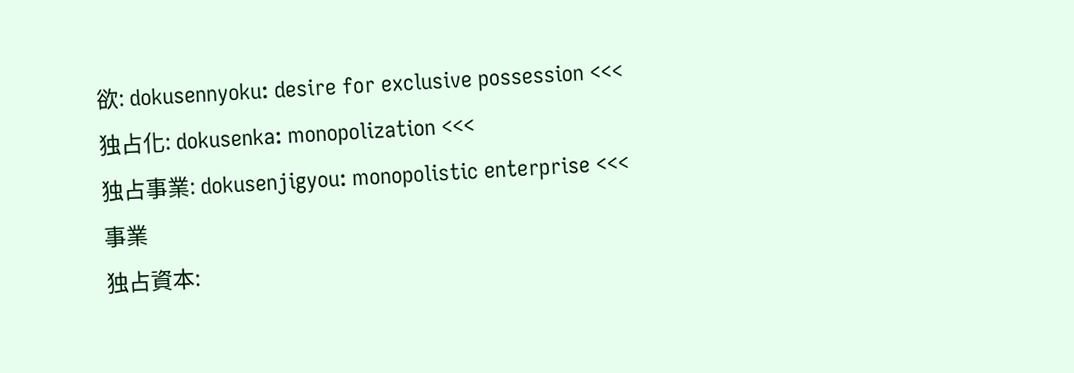欲: dokusennyoku: desire for exclusive possession <<<
独占化: dokusenka: monopolization <<<
独占事業: dokusenjigyou: monopolistic enterprise <<< 事業
独占資本: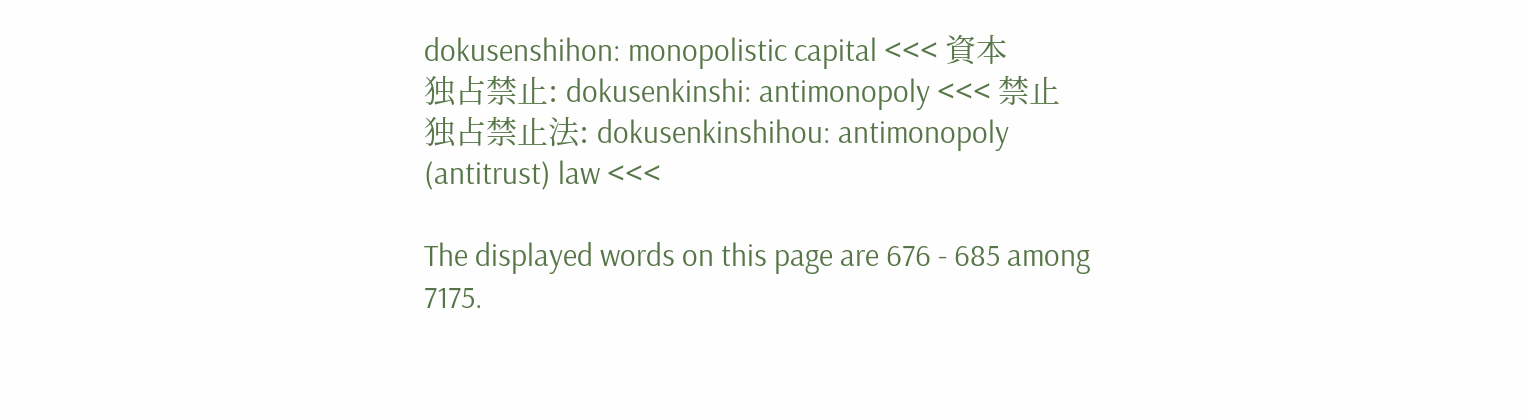dokusenshihon: monopolistic capital <<< 資本
独占禁止: dokusenkinshi: antimonopoly <<< 禁止
独占禁止法: dokusenkinshihou: antimonopoly (antitrust) law <<<

The displayed words on this page are 676 - 685 among 7175.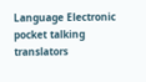Language Electronic pocket talking translators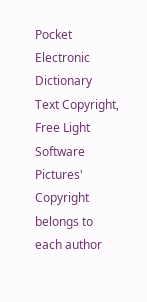Pocket Electronic Dictionary
Text Copyright, Free Light Software
Pictures' Copyright belongs to each author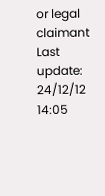or legal claimant
Last update: 24/12/12 14:05